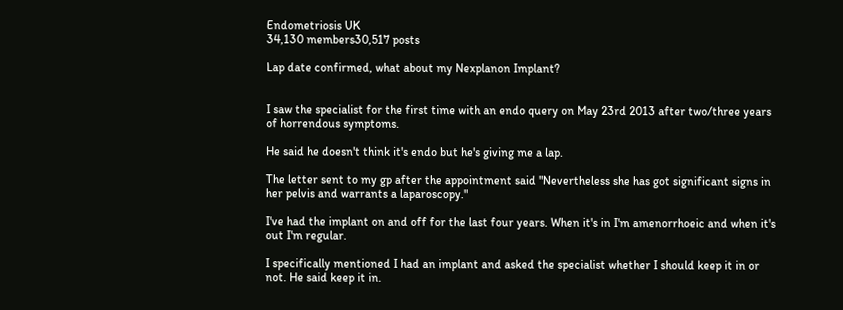Endometriosis UK
34,130 members30,517 posts

Lap date confirmed, what about my Nexplanon Implant?


I saw the specialist for the first time with an endo query on May 23rd 2013 after two/three years of horrendous symptoms.

He said he doesn't think it's endo but he's giving me a lap.

The letter sent to my gp after the appointment said "Nevertheless she has got significant signs in her pelvis and warrants a laparoscopy."

I've had the implant on and off for the last four years. When it's in I'm amenorrhoeic and when it's out I'm regular.

I specifically mentioned I had an implant and asked the specialist whether I should keep it in or not. He said keep it in.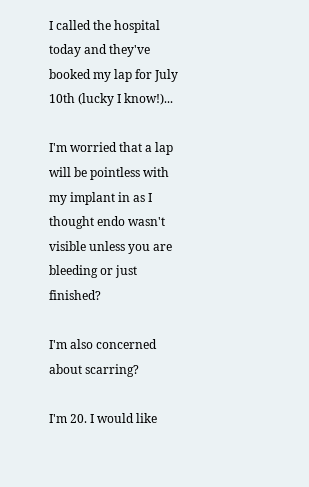I called the hospital today and they've booked my lap for July 10th (lucky I know!)...

I'm worried that a lap will be pointless with my implant in as I thought endo wasn't visible unless you are bleeding or just finished?

I'm also concerned about scarring?

I'm 20. I would like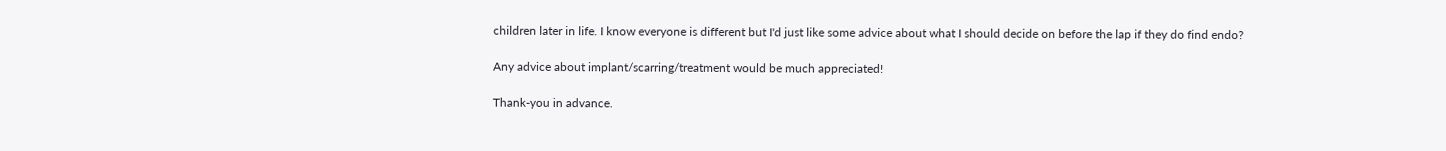children later in life. I know everyone is different but I'd just like some advice about what I should decide on before the lap if they do find endo?

Any advice about implant/scarring/treatment would be much appreciated!

Thank-you in advance.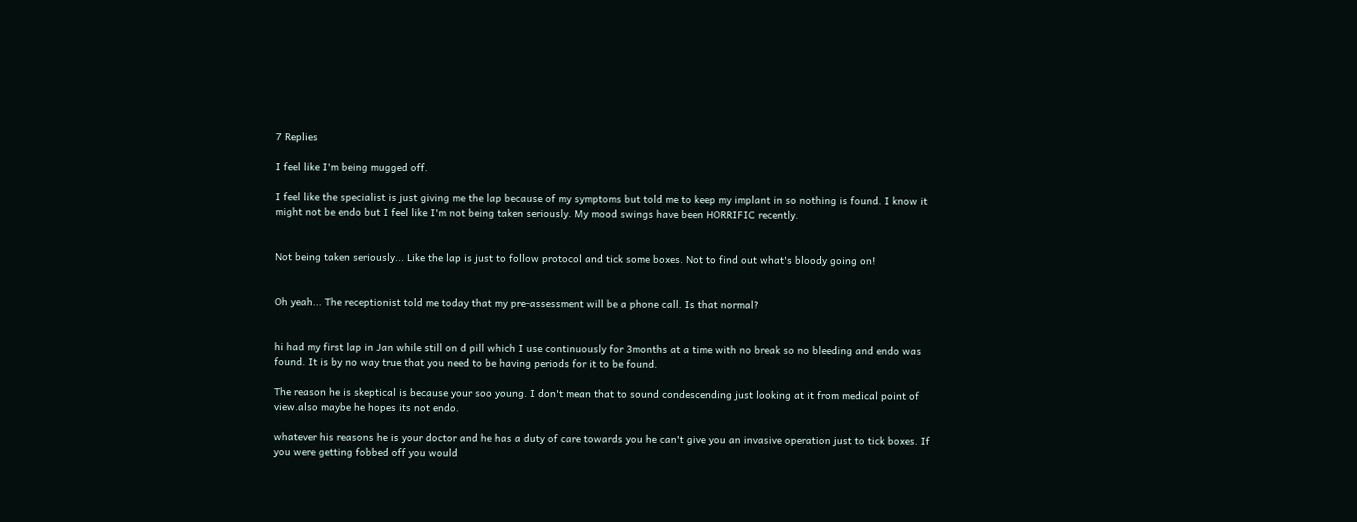7 Replies

I feel like I'm being mugged off.

I feel like the specialist is just giving me the lap because of my symptoms but told me to keep my implant in so nothing is found. I know it might not be endo but I feel like I'm not being taken seriously. My mood swings have been HORRIFIC recently.


Not being taken seriously... Like the lap is just to follow protocol and tick some boxes. Not to find out what's bloody going on!


Oh yeah... The receptionist told me today that my pre-assessment will be a phone call. Is that normal?


hi had my first lap in Jan while still on d pill which I use continuously for 3months at a time with no break so no bleeding and endo was found. It is by no way true that you need to be having periods for it to be found.

The reason he is skeptical is because your soo young. I don't mean that to sound condescending just looking at it from medical point of view.also maybe he hopes its not endo.

whatever his reasons he is your doctor and he has a duty of care towards you he can't give you an invasive operation just to tick boxes. If you were getting fobbed off you would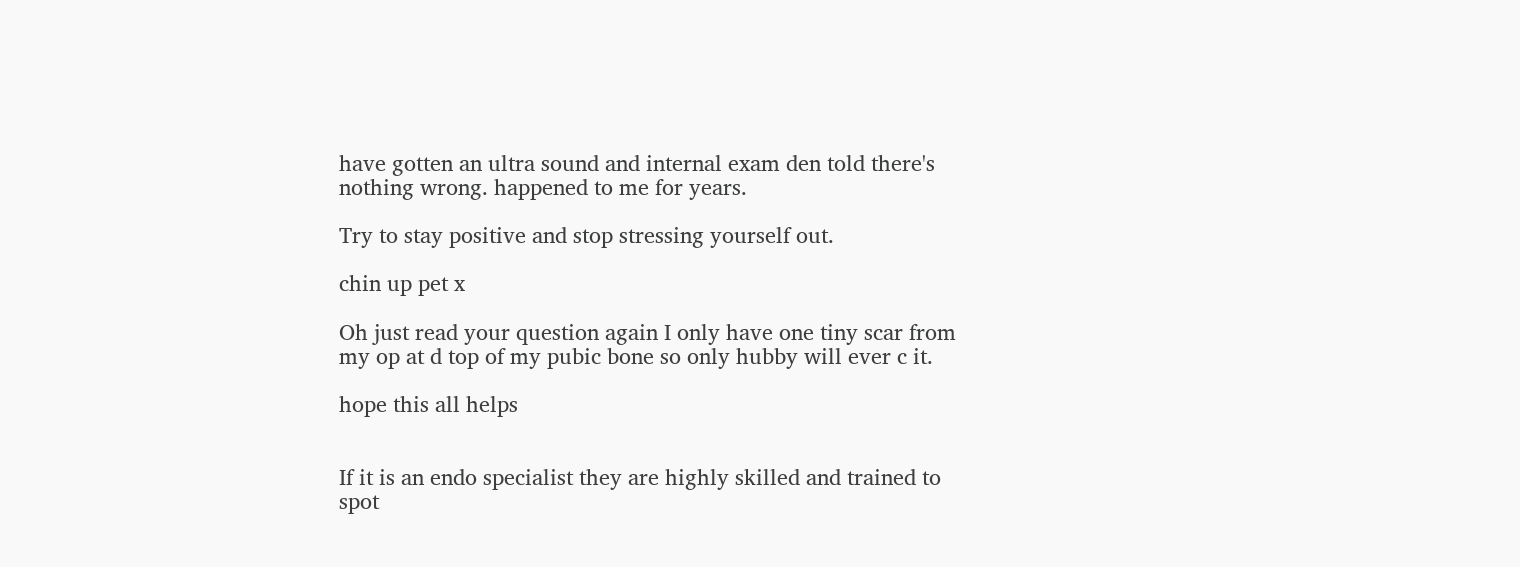have gotten an ultra sound and internal exam den told there's nothing wrong. happened to me for years.

Try to stay positive and stop stressing yourself out.

chin up pet x

Oh just read your question again I only have one tiny scar from my op at d top of my pubic bone so only hubby will ever c it.

hope this all helps


If it is an endo specialist they are highly skilled and trained to spot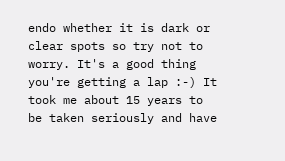endo whether it is dark or clear spots so try not to worry. It's a good thing you're getting a lap :-) It took me about 15 years to be taken seriously and have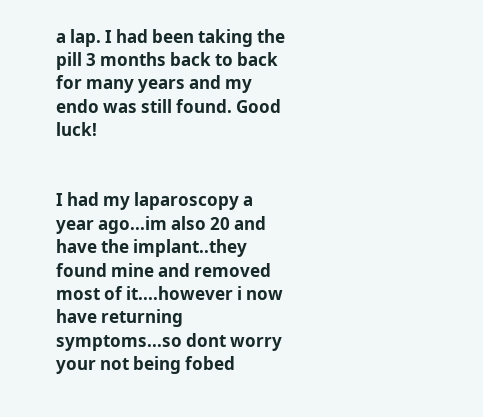a lap. I had been taking the pill 3 months back to back for many years and my endo was still found. Good luck!


I had my laparoscopy a year ago...im also 20 and have the implant..they found mine and removed most of it....however i now have returning symptoms...so dont worry your not being fobed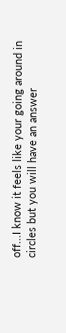off...I know it feels like your going around in circles but you will have an answer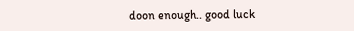doon enough.. good luck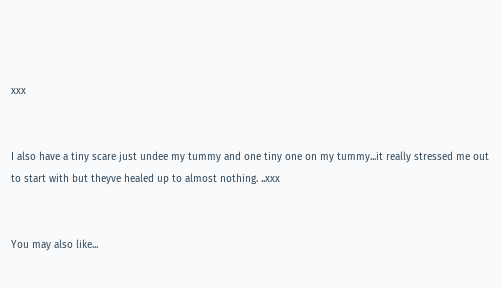xxx


I also have a tiny scare just undee my tummy and one tiny one on my tummy...it really stressed me out to start with but theyve healed up to almost nothing. ..xxx


You may also like...